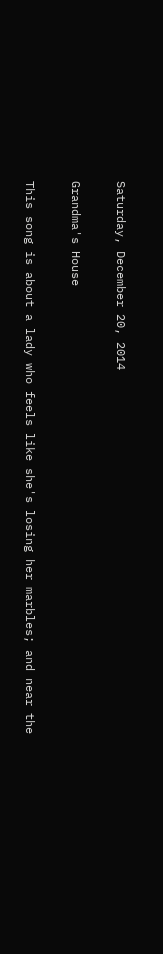Saturday, December 20, 2014

Grandma's House

This song is about a lady who feels like she's losing her marbles; and near the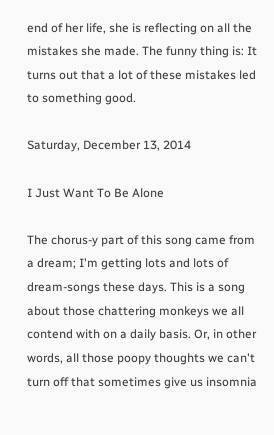end of her life, she is reflecting on all the mistakes she made. The funny thing is: It turns out that a lot of these mistakes led to something good.

Saturday, December 13, 2014

I Just Want To Be Alone

The chorus-y part of this song came from a dream; I'm getting lots and lots of dream-songs these days. This is a song about those chattering monkeys we all contend with on a daily basis. Or, in other words, all those poopy thoughts we can't turn off that sometimes give us insomnia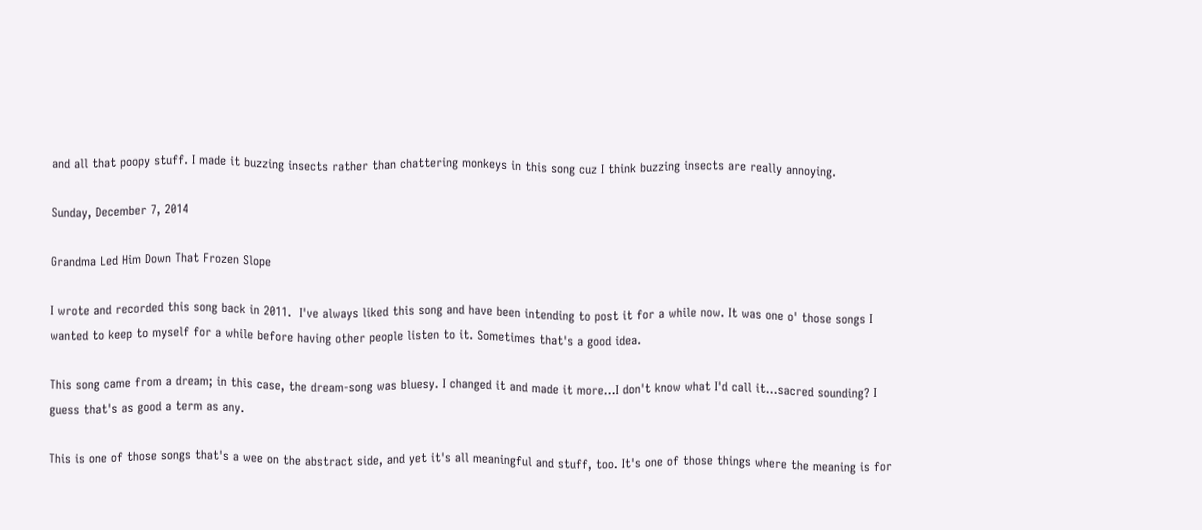and all that poopy stuff. I made it buzzing insects rather than chattering monkeys in this song cuz I think buzzing insects are really annoying.

Sunday, December 7, 2014

Grandma Led Him Down That Frozen Slope

I wrote and recorded this song back in 2011.  I've always liked this song and have been intending to post it for a while now. It was one o' those songs I wanted to keep to myself for a while before having other people listen to it. Sometimes that's a good idea.

This song came from a dream; in this case, the dream-song was bluesy. I changed it and made it more...I don't know what I'd call it...sacred sounding? I guess that's as good a term as any.

This is one of those songs that's a wee on the abstract side, and yet it's all meaningful and stuff, too. It's one of those things where the meaning is for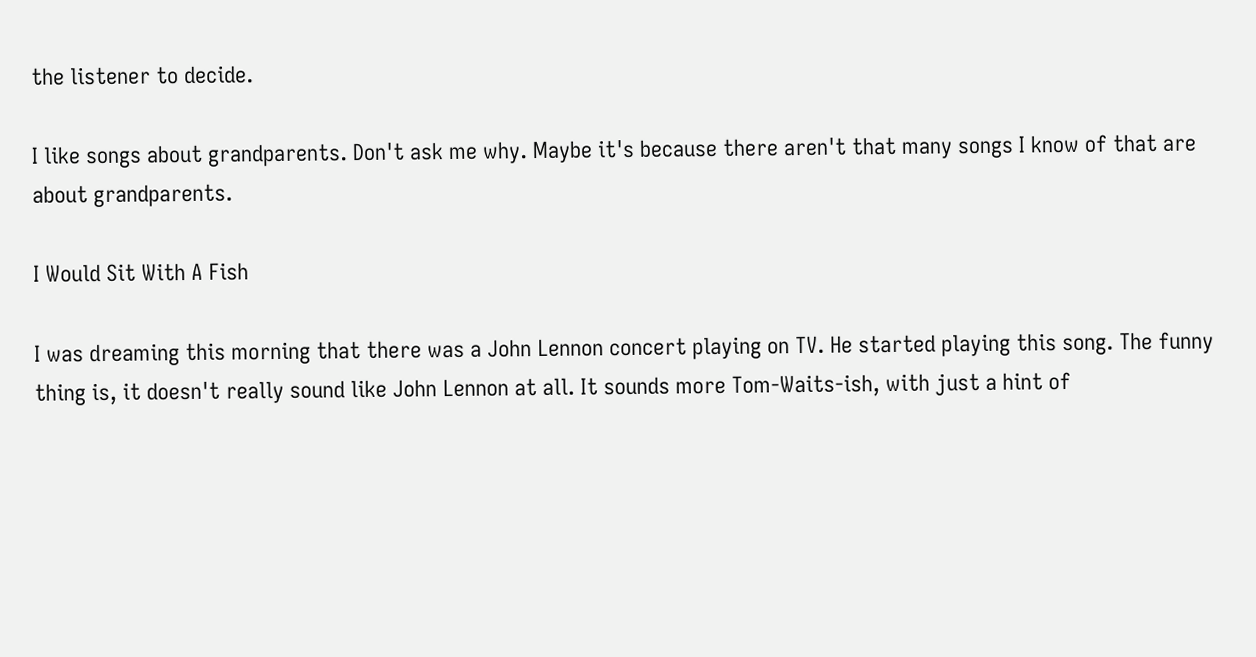the listener to decide.

I like songs about grandparents. Don't ask me why. Maybe it's because there aren't that many songs I know of that are about grandparents.

I Would Sit With A Fish

I was dreaming this morning that there was a John Lennon concert playing on TV. He started playing this song. The funny thing is, it doesn't really sound like John Lennon at all. It sounds more Tom-Waits-ish, with just a hint of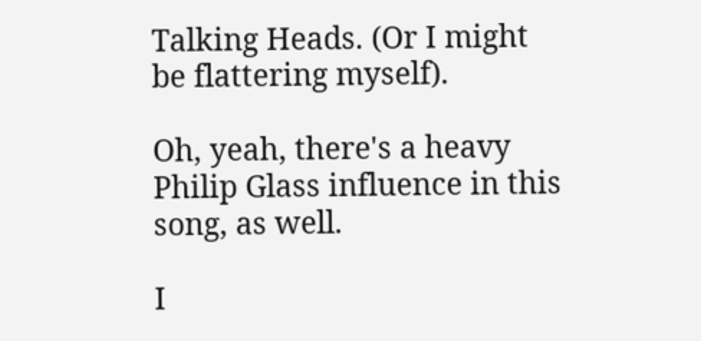Talking Heads. (Or I might be flattering myself).

Oh, yeah, there's a heavy Philip Glass influence in this song, as well.

I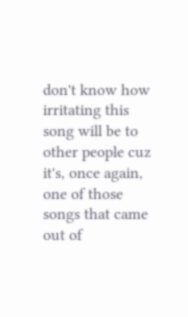don't know how irritating this song will be to other people cuz it's, once again, one of those songs that came out of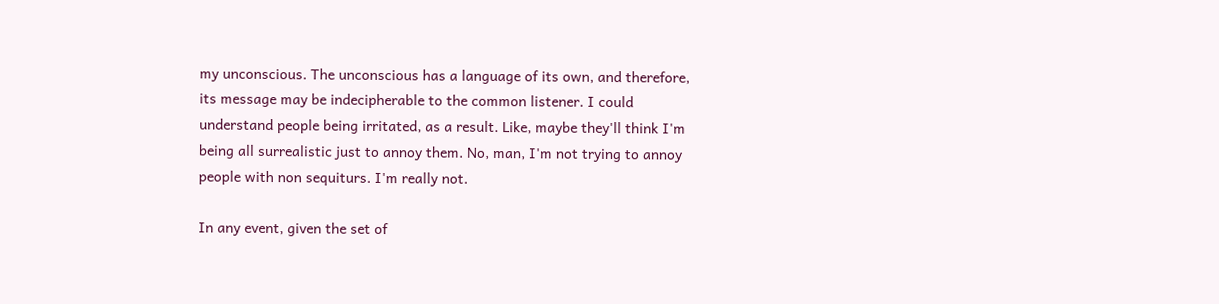my unconscious. The unconscious has a language of its own, and therefore, its message may be indecipherable to the common listener. I could understand people being irritated, as a result. Like, maybe they'll think I'm being all surrealistic just to annoy them. No, man, I'm not trying to annoy people with non sequiturs. I'm really not.

In any event, given the set of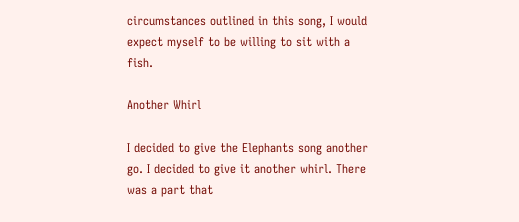circumstances outlined in this song, I would expect myself to be willing to sit with a fish.

Another Whirl

I decided to give the Elephants song another go. I decided to give it another whirl. There was a part that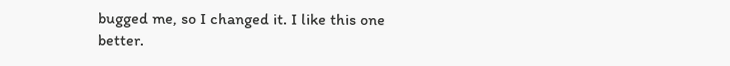bugged me, so I changed it. I like this one better.